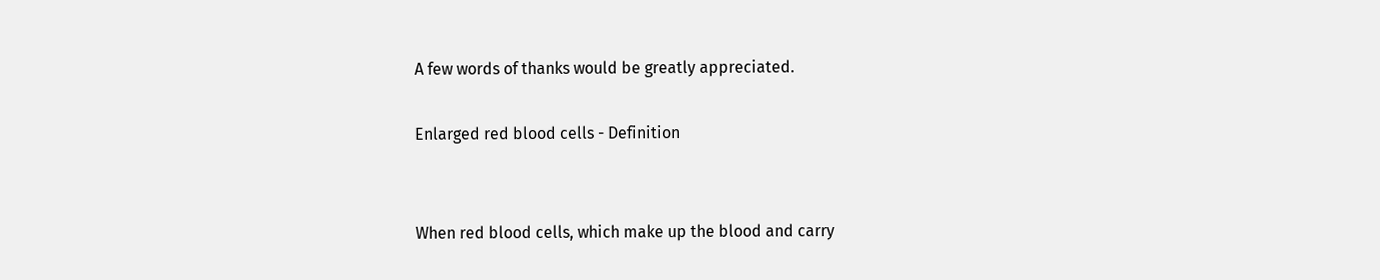A few words of thanks would be greatly appreciated.

Enlarged red blood cells - Definition


When red blood cells, which make up the blood and carry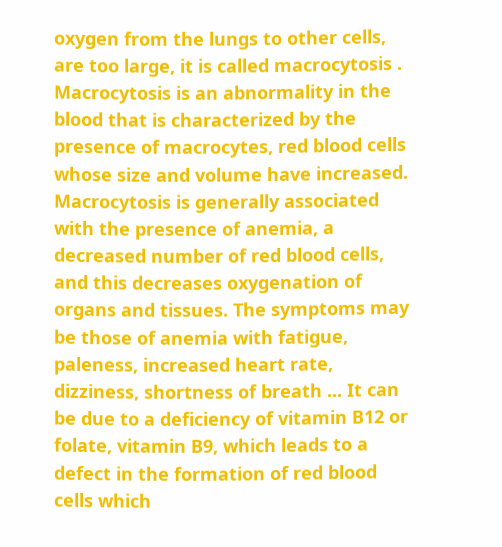oxygen from the lungs to other cells, are too large, it is called macrocytosis . Macrocytosis is an abnormality in the blood that is characterized by the presence of macrocytes, red blood cells whose size and volume have increased. Macrocytosis is generally associated with the presence of anemia, a decreased number of red blood cells, and this decreases oxygenation of organs and tissues. The symptoms may be those of anemia with fatigue, paleness, increased heart rate, dizziness, shortness of breath ... It can be due to a deficiency of vitamin B12 or folate, vitamin B9, which leads to a defect in the formation of red blood cells which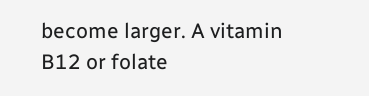become larger. A vitamin B12 or folate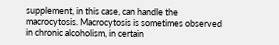supplement, in this case, can handle the macrocytosis. Macrocytosis is sometimes observed in chronic alcoholism, in certain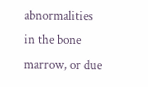abnormalities in the bone marrow, or due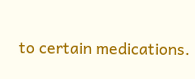to certain medications.